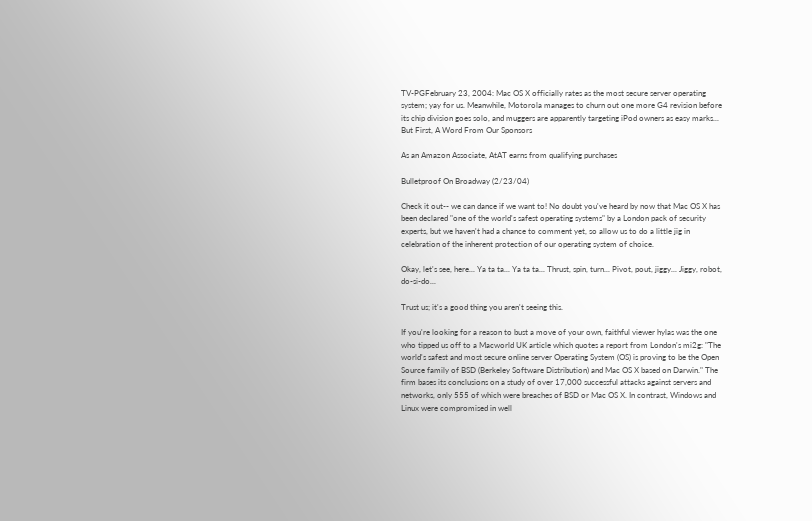TV-PGFebruary 23, 2004: Mac OS X officially rates as the most secure server operating system; yay for us. Meanwhile, Motorola manages to churn out one more G4 revision before its chip division goes solo, and muggers are apparently targeting iPod owners as easy marks...
But First, A Word From Our Sponsors

As an Amazon Associate, AtAT earns from qualifying purchases

Bulletproof On Broadway (2/23/04)

Check it out-- we can dance if we want to! No doubt you've heard by now that Mac OS X has been declared "one of the world's safest operating systems" by a London pack of security experts, but we haven't had a chance to comment yet, so allow us to do a little jig in celebration of the inherent protection of our operating system of choice.

Okay, let's see, here... Ya ta ta... Ya ta ta... Thrust, spin, turn... Pivot, pout, jiggy... Jiggy, robot, do-si-do...

Trust us; it's a good thing you aren't seeing this.

If you're looking for a reason to bust a move of your own, faithful viewer hylas was the one who tipped us off to a Macworld UK article which quotes a report from London's mi2g: "The world's safest and most secure online server Operating System (OS) is proving to be the Open Source family of BSD (Berkeley Software Distribution) and Mac OS X based on Darwin." The firm bases its conclusions on a study of over 17,000 successful attacks against servers and networks, only 555 of which were breaches of BSD or Mac OS X. In contrast, Windows and Linux were compromised in well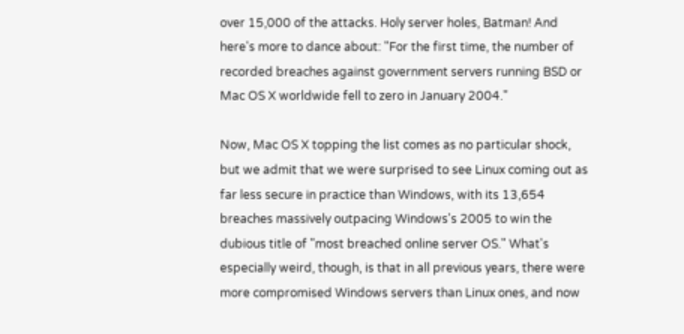over 15,000 of the attacks. Holy server holes, Batman! And here's more to dance about: "For the first time, the number of recorded breaches against government servers running BSD or Mac OS X worldwide fell to zero in January 2004."

Now, Mac OS X topping the list comes as no particular shock, but we admit that we were surprised to see Linux coming out as far less secure in practice than Windows, with its 13,654 breaches massively outpacing Windows's 2005 to win the dubious title of "most breached online server OS." What's especially weird, though, is that in all previous years, there were more compromised Windows servers than Linux ones, and now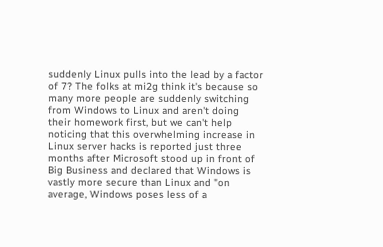suddenly Linux pulls into the lead by a factor of 7? The folks at mi2g think it's because so many more people are suddenly switching from Windows to Linux and aren't doing their homework first, but we can't help noticing that this overwhelming increase in Linux server hacks is reported just three months after Microsoft stood up in front of Big Business and declared that Windows is vastly more secure than Linux and "on average, Windows poses less of a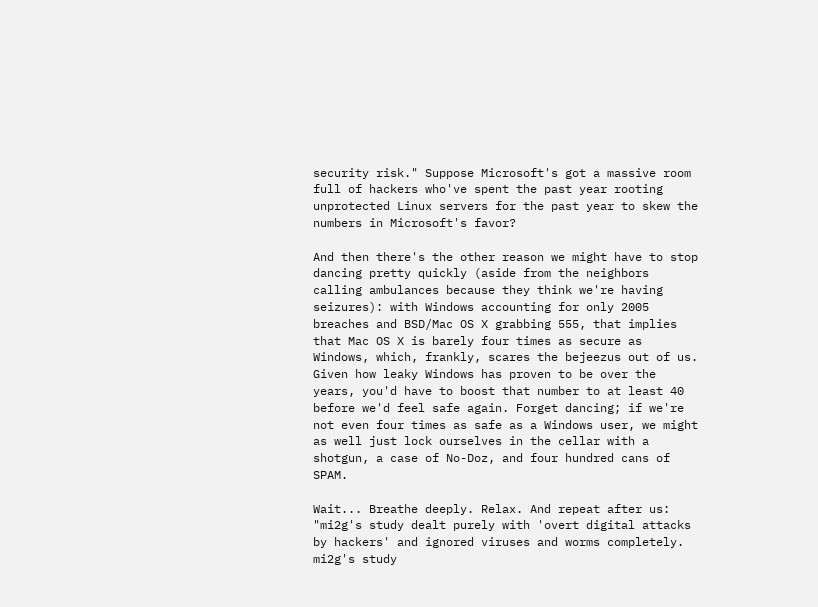security risk." Suppose Microsoft's got a massive room full of hackers who've spent the past year rooting unprotected Linux servers for the past year to skew the numbers in Microsoft's favor?

And then there's the other reason we might have to stop dancing pretty quickly (aside from the neighbors calling ambulances because they think we're having seizures): with Windows accounting for only 2005 breaches and BSD/Mac OS X grabbing 555, that implies that Mac OS X is barely four times as secure as Windows, which, frankly, scares the bejeezus out of us. Given how leaky Windows has proven to be over the years, you'd have to boost that number to at least 40 before we'd feel safe again. Forget dancing; if we're not even four times as safe as a Windows user, we might as well just lock ourselves in the cellar with a shotgun, a case of No-Doz, and four hundred cans of SPAM.

Wait... Breathe deeply. Relax. And repeat after us: "mi2g's study dealt purely with 'overt digital attacks by hackers' and ignored viruses and worms completely. mi2g's study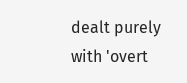dealt purely with 'overt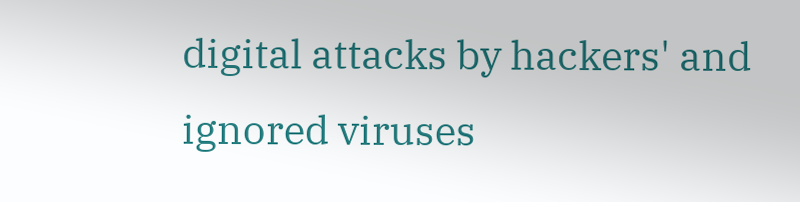digital attacks by hackers' and ignored viruses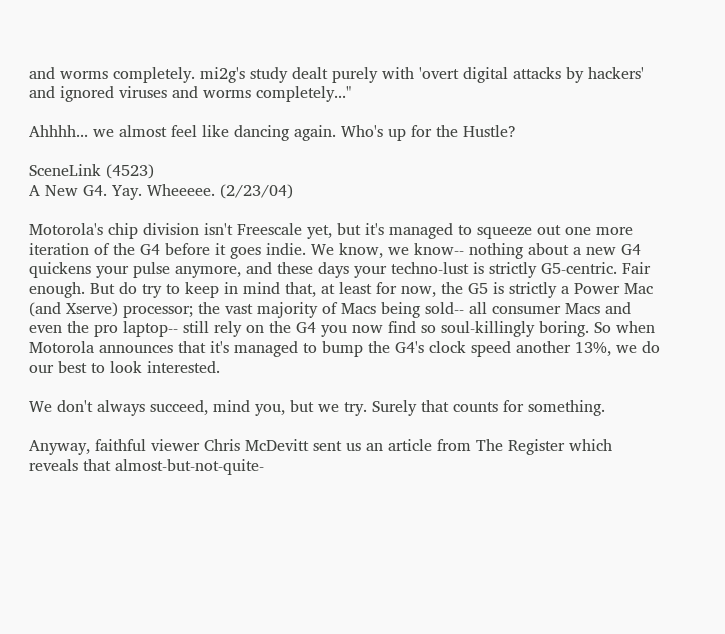and worms completely. mi2g's study dealt purely with 'overt digital attacks by hackers' and ignored viruses and worms completely..."

Ahhhh... we almost feel like dancing again. Who's up for the Hustle?

SceneLink (4523)
A New G4. Yay. Wheeeee. (2/23/04)

Motorola's chip division isn't Freescale yet, but it's managed to squeeze out one more iteration of the G4 before it goes indie. We know, we know-- nothing about a new G4 quickens your pulse anymore, and these days your techno-lust is strictly G5-centric. Fair enough. But do try to keep in mind that, at least for now, the G5 is strictly a Power Mac (and Xserve) processor; the vast majority of Macs being sold-- all consumer Macs and even the pro laptop-- still rely on the G4 you now find so soul-killingly boring. So when Motorola announces that it's managed to bump the G4's clock speed another 13%, we do our best to look interested.

We don't always succeed, mind you, but we try. Surely that counts for something.

Anyway, faithful viewer Chris McDevitt sent us an article from The Register which reveals that almost-but-not-quite-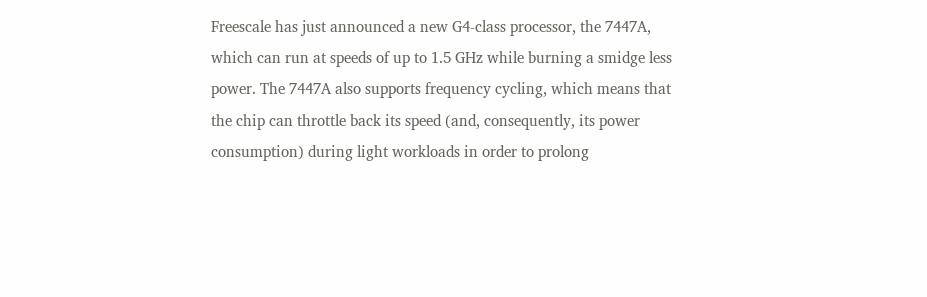Freescale has just announced a new G4-class processor, the 7447A, which can run at speeds of up to 1.5 GHz while burning a smidge less power. The 7447A also supports frequency cycling, which means that the chip can throttle back its speed (and, consequently, its power consumption) during light workloads in order to prolong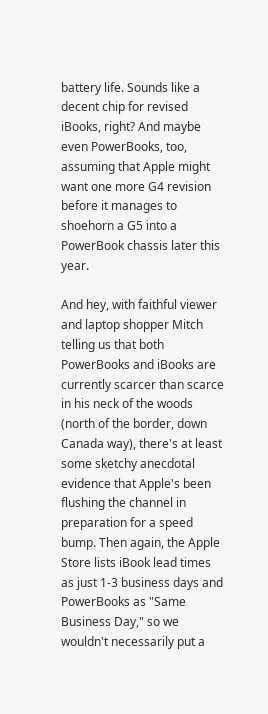battery life. Sounds like a decent chip for revised iBooks, right? And maybe even PowerBooks, too, assuming that Apple might want one more G4 revision before it manages to shoehorn a G5 into a PowerBook chassis later this year.

And hey, with faithful viewer and laptop shopper Mitch telling us that both PowerBooks and iBooks are currently scarcer than scarce in his neck of the woods (north of the border, down Canada way), there's at least some sketchy anecdotal evidence that Apple's been flushing the channel in preparation for a speed bump. Then again, the Apple Store lists iBook lead times as just 1-3 business days and PowerBooks as "Same Business Day," so we wouldn't necessarily put a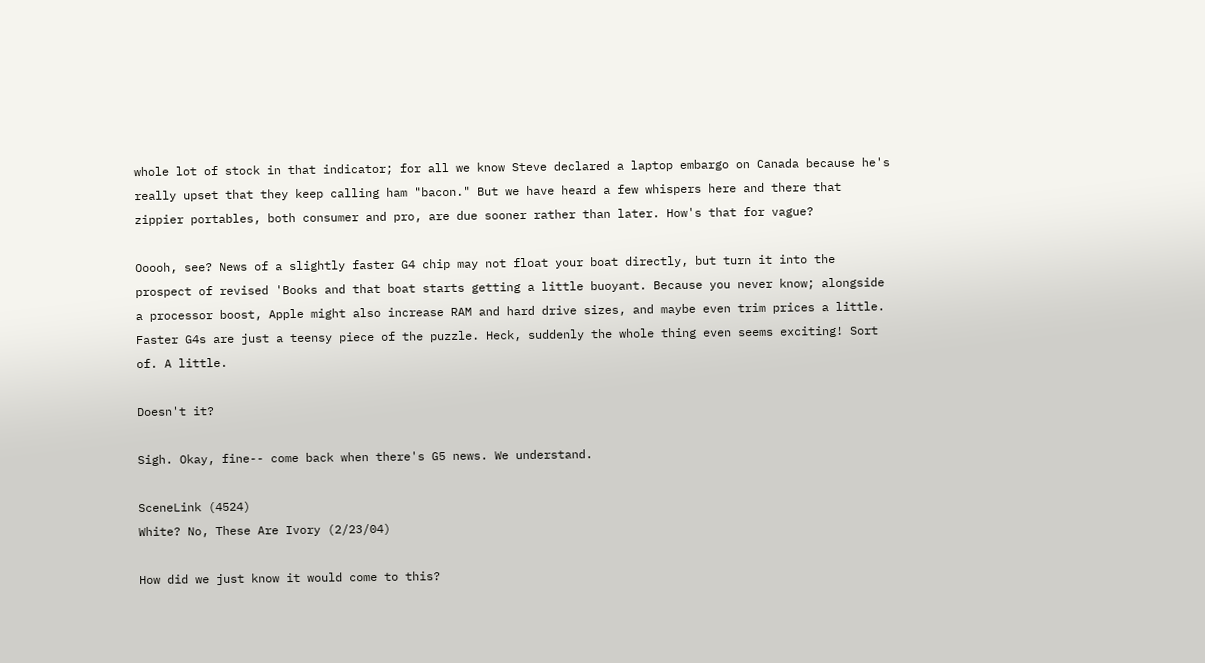whole lot of stock in that indicator; for all we know Steve declared a laptop embargo on Canada because he's really upset that they keep calling ham "bacon." But we have heard a few whispers here and there that zippier portables, both consumer and pro, are due sooner rather than later. How's that for vague?

Ooooh, see? News of a slightly faster G4 chip may not float your boat directly, but turn it into the prospect of revised 'Books and that boat starts getting a little buoyant. Because you never know; alongside a processor boost, Apple might also increase RAM and hard drive sizes, and maybe even trim prices a little. Faster G4s are just a teensy piece of the puzzle. Heck, suddenly the whole thing even seems exciting! Sort of. A little.

Doesn't it?

Sigh. Okay, fine-- come back when there's G5 news. We understand.

SceneLink (4524)
White? No, These Are Ivory (2/23/04)

How did we just know it would come to this?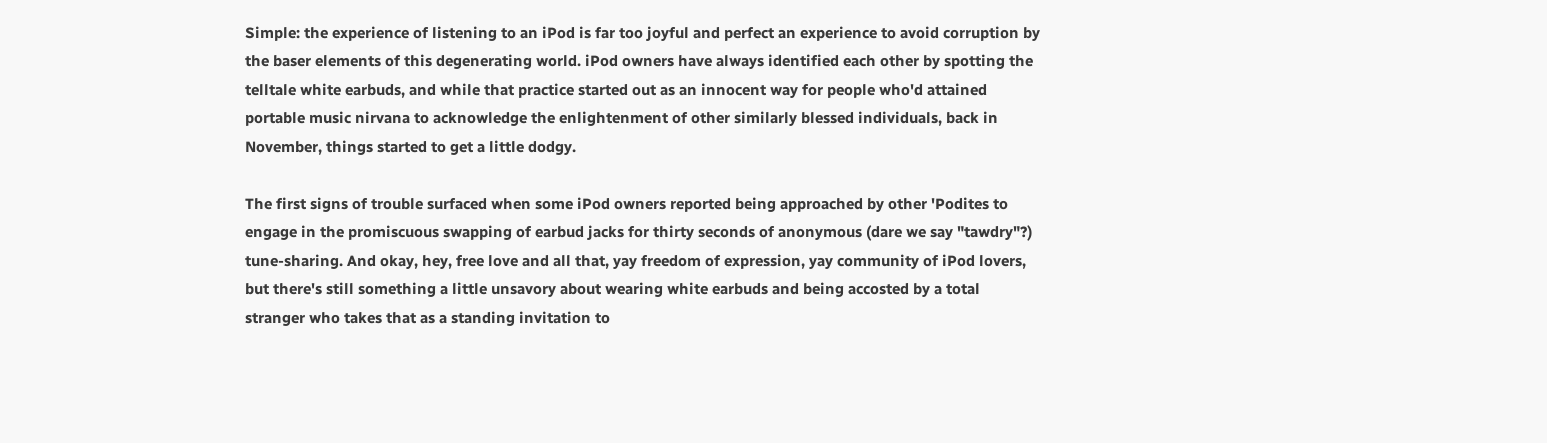Simple: the experience of listening to an iPod is far too joyful and perfect an experience to avoid corruption by the baser elements of this degenerating world. iPod owners have always identified each other by spotting the telltale white earbuds, and while that practice started out as an innocent way for people who'd attained portable music nirvana to acknowledge the enlightenment of other similarly blessed individuals, back in November, things started to get a little dodgy.

The first signs of trouble surfaced when some iPod owners reported being approached by other 'Podites to engage in the promiscuous swapping of earbud jacks for thirty seconds of anonymous (dare we say "tawdry"?) tune-sharing. And okay, hey, free love and all that, yay freedom of expression, yay community of iPod lovers, but there's still something a little unsavory about wearing white earbuds and being accosted by a total stranger who takes that as a standing invitation to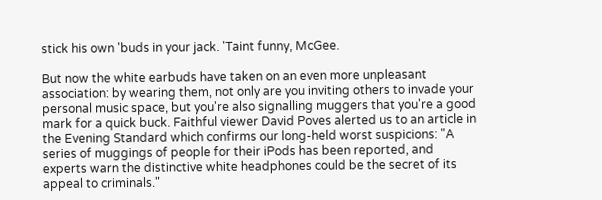stick his own 'buds in your jack. 'Taint funny, McGee.

But now the white earbuds have taken on an even more unpleasant association: by wearing them, not only are you inviting others to invade your personal music space, but you're also signalling muggers that you're a good mark for a quick buck. Faithful viewer David Poves alerted us to an article in the Evening Standard which confirms our long-held worst suspicions: "A series of muggings of people for their iPods has been reported, and experts warn the distinctive white headphones could be the secret of its appeal to criminals."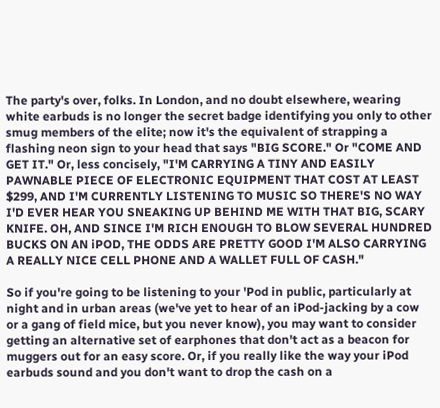The party's over, folks. In London, and no doubt elsewhere, wearing white earbuds is no longer the secret badge identifying you only to other smug members of the elite; now it's the equivalent of strapping a flashing neon sign to your head that says "BIG SCORE." Or "COME AND GET IT." Or, less concisely, "I'M CARRYING A TINY AND EASILY PAWNABLE PIECE OF ELECTRONIC EQUIPMENT THAT COST AT LEAST $299, AND I'M CURRENTLY LISTENING TO MUSIC SO THERE'S NO WAY I'D EVER HEAR YOU SNEAKING UP BEHIND ME WITH THAT BIG, SCARY KNIFE. OH, AND SINCE I'M RICH ENOUGH TO BLOW SEVERAL HUNDRED BUCKS ON AN iPOD, THE ODDS ARE PRETTY GOOD I'M ALSO CARRYING A REALLY NICE CELL PHONE AND A WALLET FULL OF CASH."

So if you're going to be listening to your 'Pod in public, particularly at night and in urban areas (we've yet to hear of an iPod-jacking by a cow or a gang of field mice, but you never know), you may want to consider getting an alternative set of earphones that don't act as a beacon for muggers out for an easy score. Or, if you really like the way your iPod earbuds sound and you don't want to drop the cash on a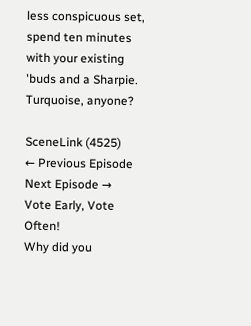less conspicuous set, spend ten minutes with your existing 'buds and a Sharpie. Turquoise, anyone?

SceneLink (4525)
← Previous Episode
Next Episode →
Vote Early, Vote Often!
Why did you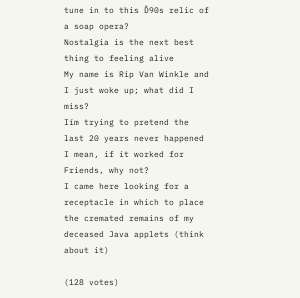tune in to this Ď90s relic of a soap opera?
Nostalgia is the next best thing to feeling alive
My name is Rip Van Winkle and I just woke up; what did I miss?
Iím trying to pretend the last 20 years never happened
I mean, if it worked for Friends, why not?
I came here looking for a receptacle in which to place the cremated remains of my deceased Java applets (think about it)

(128 votes)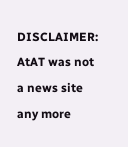DISCLAIMER: AtAT was not a news site any more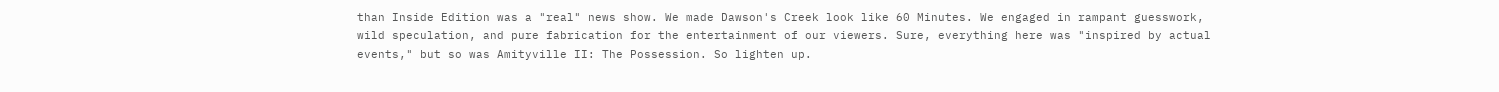than Inside Edition was a "real" news show. We made Dawson's Creek look like 60 Minutes. We engaged in rampant guesswork, wild speculation, and pure fabrication for the entertainment of our viewers. Sure, everything here was "inspired by actual events," but so was Amityville II: The Possession. So lighten up.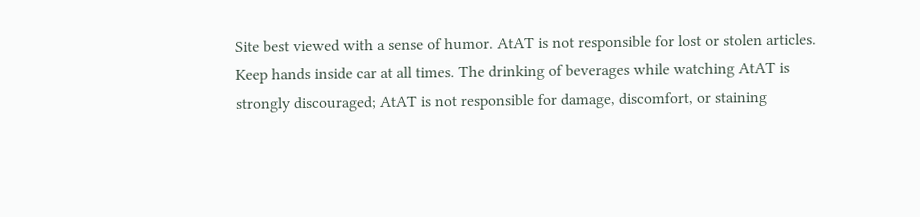Site best viewed with a sense of humor. AtAT is not responsible for lost or stolen articles. Keep hands inside car at all times. The drinking of beverages while watching AtAT is strongly discouraged; AtAT is not responsible for damage, discomfort, or staining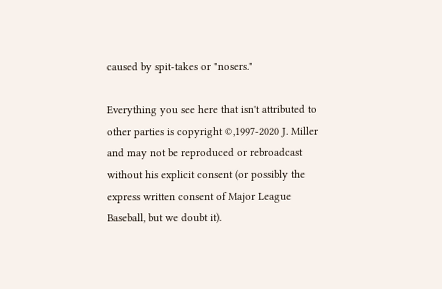caused by spit-takes or "nosers."

Everything you see here that isn't attributed to other parties is copyright ©,1997-2020 J. Miller and may not be reproduced or rebroadcast without his explicit consent (or possibly the express written consent of Major League Baseball, but we doubt it).